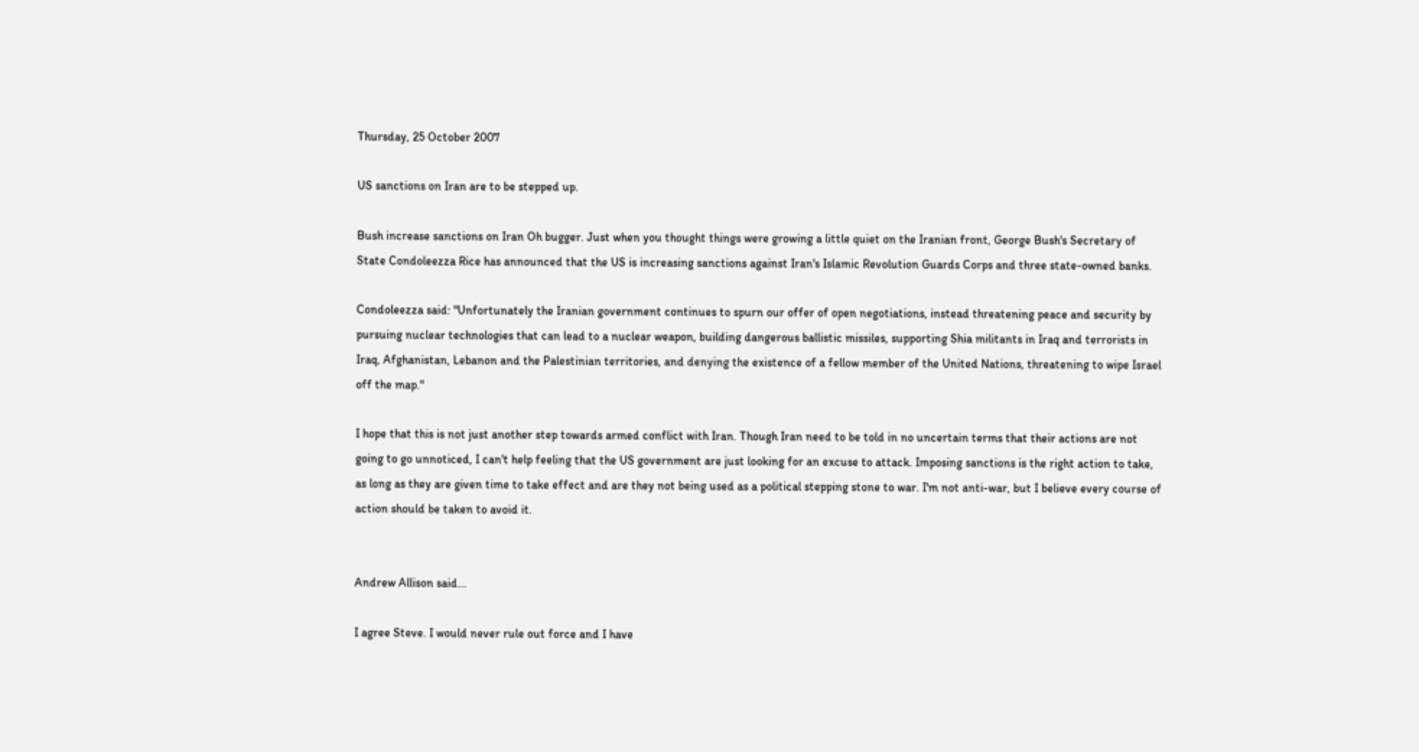Thursday, 25 October 2007

US sanctions on Iran are to be stepped up.

Bush increase sanctions on Iran Oh bugger. Just when you thought things were growing a little quiet on the Iranian front, George Bush's Secretary of State Condoleezza Rice has announced that the US is increasing sanctions against Iran's Islamic Revolution Guards Corps and three state-owned banks.

Condoleezza said: "Unfortunately the Iranian government continues to spurn our offer of open negotiations, instead threatening peace and security by pursuing nuclear technologies that can lead to a nuclear weapon, building dangerous ballistic missiles, supporting Shia militants in Iraq and terrorists in Iraq, Afghanistan, Lebanon and the Palestinian territories, and denying the existence of a fellow member of the United Nations, threatening to wipe Israel off the map."

I hope that this is not just another step towards armed conflict with Iran. Though Iran need to be told in no uncertain terms that their actions are not going to go unnoticed, I can't help feeling that the US government are just looking for an excuse to attack. Imposing sanctions is the right action to take, as long as they are given time to take effect and are they not being used as a political stepping stone to war. I'm not anti-war, but I believe every course of action should be taken to avoid it.


Andrew Allison said...

I agree Steve. I would never rule out force and I have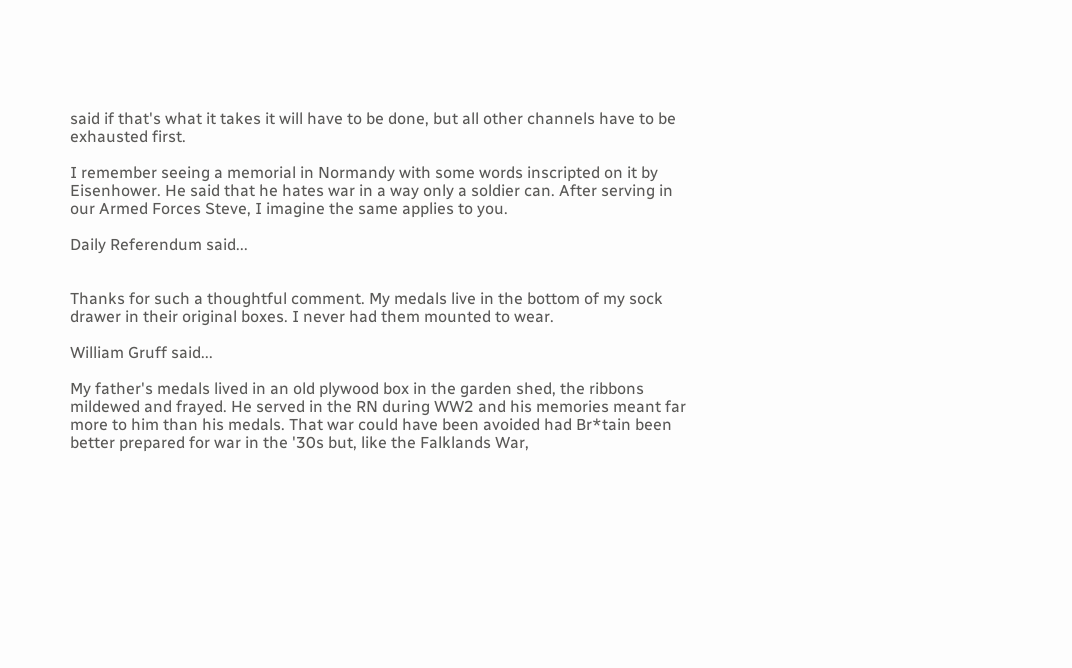said if that's what it takes it will have to be done, but all other channels have to be exhausted first.

I remember seeing a memorial in Normandy with some words inscripted on it by Eisenhower. He said that he hates war in a way only a soldier can. After serving in our Armed Forces Steve, I imagine the same applies to you.

Daily Referendum said...


Thanks for such a thoughtful comment. My medals live in the bottom of my sock drawer in their original boxes. I never had them mounted to wear.

William Gruff said...

My father's medals lived in an old plywood box in the garden shed, the ribbons mildewed and frayed. He served in the RN during WW2 and his memories meant far more to him than his medals. That war could have been avoided had Br*tain been better prepared for war in the '30s but, like the Falklands War,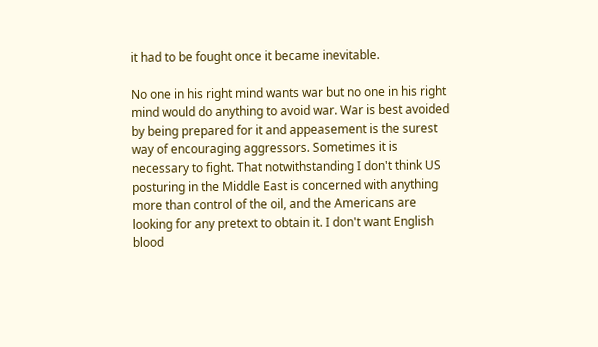it had to be fought once it became inevitable.

No one in his right mind wants war but no one in his right mind would do anything to avoid war. War is best avoided by being prepared for it and appeasement is the surest way of encouraging aggressors. Sometimes it is necessary to fight. That notwithstanding I don't think US posturing in the Middle East is concerned with anything more than control of the oil, and the Americans are looking for any pretext to obtain it. I don't want English blood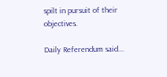spilt in pursuit of their objectives.

Daily Referendum said...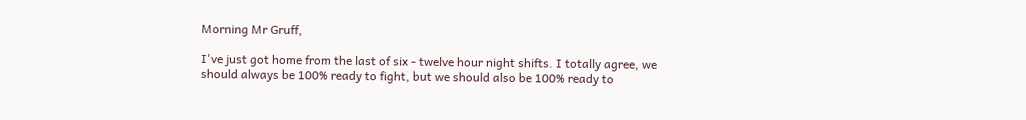Morning Mr Gruff,

I've just got home from the last of six - twelve hour night shifts. I totally agree, we should always be 100% ready to fight, but we should also be 100% ready to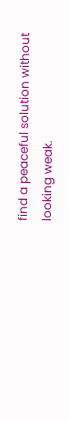find a peaceful solution without looking weak.